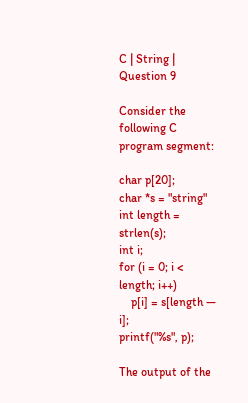C | String | Question 9

Consider the following C program segment:

char p[20];
char *s = "string"
int length = strlen(s);
int i;
for (i = 0; i < length; i++)
    p[i] = s[length — i];
printf("%s", p);

The output of the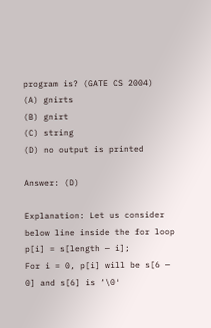program is? (GATE CS 2004)
(A) gnirts
(B) gnirt
(C) string
(D) no output is printed

Answer: (D)

Explanation: Let us consider below line inside the for loop
p[i] = s[length — i];
For i = 0, p[i] will be s[6 — 0] and s[6] is ‘\0′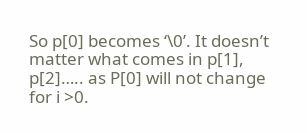So p[0] becomes ‘\0’. It doesn’t matter what comes in p[1], p[2]….. as P[0] will not change for i >0.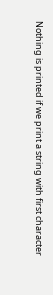Nothing is printed if we print a string with first character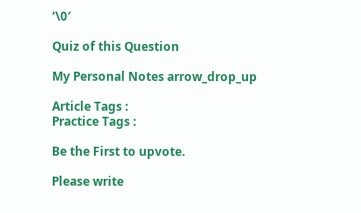‘\0′

Quiz of this Question

My Personal Notes arrow_drop_up

Article Tags :
Practice Tags :

Be the First to upvote.

Please write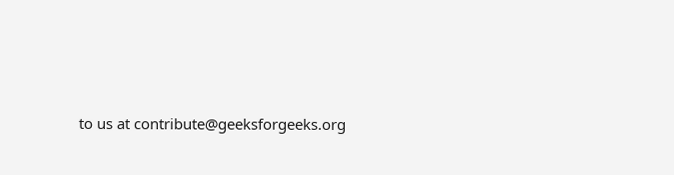to us at contribute@geeksforgeeks.org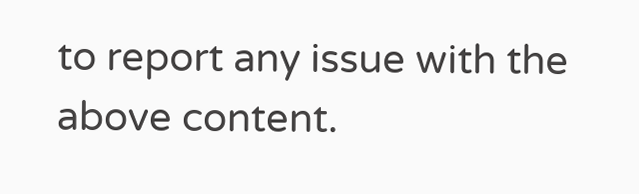to report any issue with the above content.